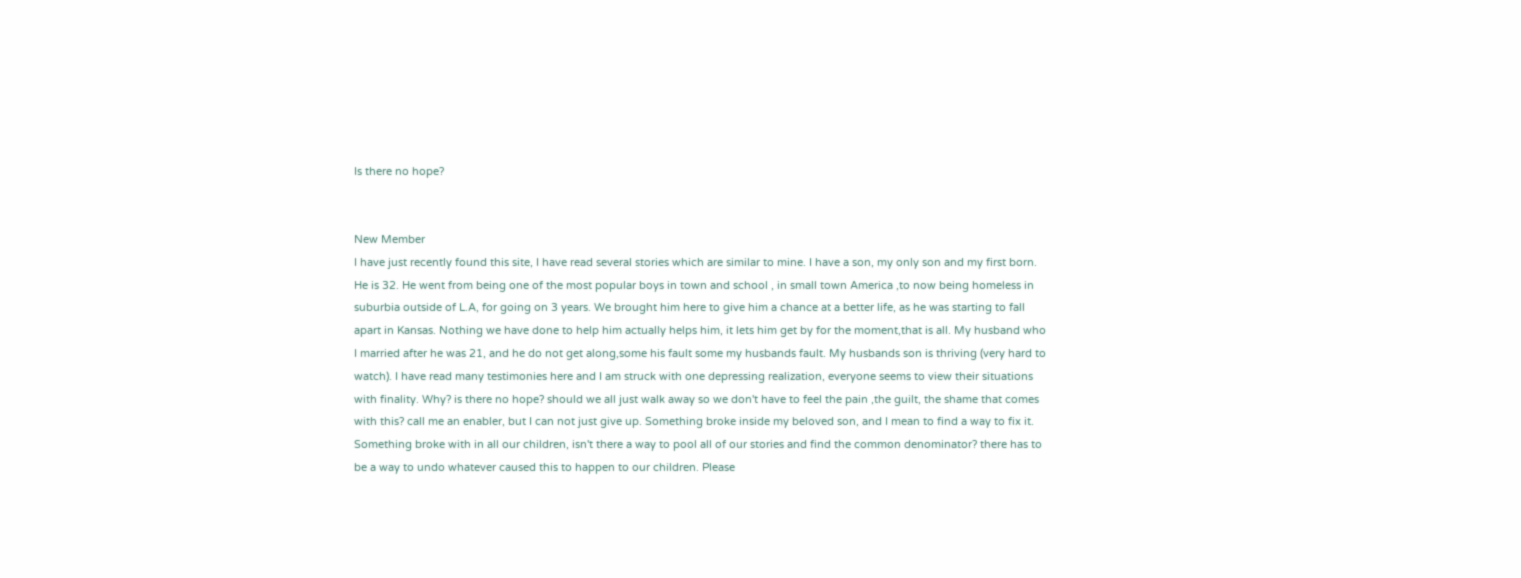Is there no hope?


New Member
I have just recently found this site, I have read several stories which are similar to mine. I have a son, my only son and my first born. He is 32. He went from being one of the most popular boys in town and school , in small town America ,to now being homeless in suburbia outside of L.A, for going on 3 years. We brought him here to give him a chance at a better life, as he was starting to fall apart in Kansas. Nothing we have done to help him actually helps him, it lets him get by for the moment,that is all. My husband who I married after he was 21, and he do not get along,some his fault some my husbands fault. My husbands son is thriving (very hard to watch). I have read many testimonies here and I am struck with one depressing realization, everyone seems to view their situations with finality. Why? is there no hope? should we all just walk away so we don't have to feel the pain ,the guilt, the shame that comes with this? call me an enabler, but I can not just give up. Something broke inside my beloved son, and I mean to find a way to fix it. Something broke with in all our children, isn't there a way to pool all of our stories and find the common denominator? there has to be a way to undo whatever caused this to happen to our children. Please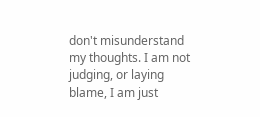don't misunderstand my thoughts. I am not judging, or laying blame, I am just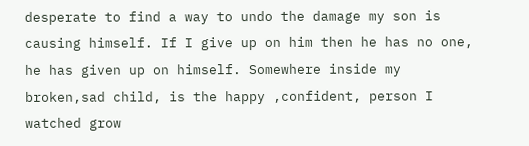desperate to find a way to undo the damage my son is causing himself. If I give up on him then he has no one, he has given up on himself. Somewhere inside my broken,sad child, is the happy ,confident, person I watched grow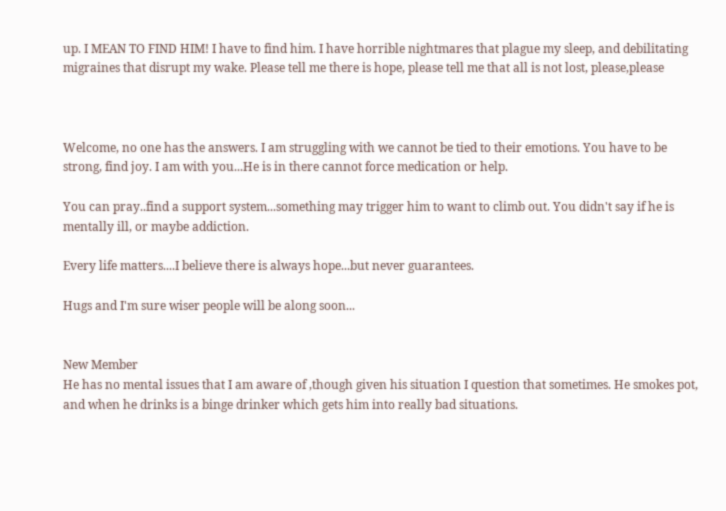up. I MEAN TO FIND HIM! I have to find him. I have horrible nightmares that plague my sleep, and debilitating migraines that disrupt my wake. Please tell me there is hope, please tell me that all is not lost, please,please



Welcome, no one has the answers. I am struggling with we cannot be tied to their emotions. You have to be strong, find joy. I am with you...He is in there cannot force medication or help.

You can pray..find a support system...something may trigger him to want to climb out. You didn't say if he is mentally ill, or maybe addiction.

Every life matters....I believe there is always hope...but never guarantees.

Hugs and I'm sure wiser people will be along soon...


New Member
He has no mental issues that I am aware of ,though given his situation I question that sometimes. He smokes pot, and when he drinks is a binge drinker which gets him into really bad situations.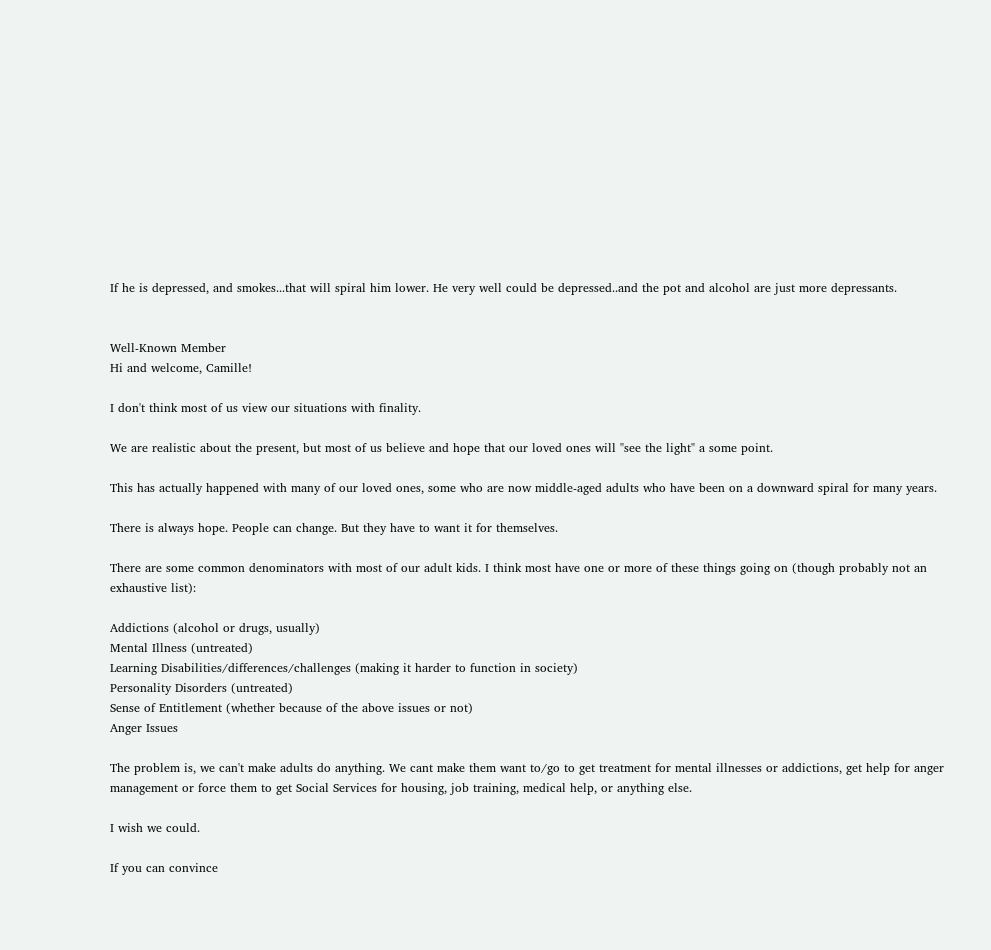If he is depressed, and smokes...that will spiral him lower. He very well could be depressed..and the pot and alcohol are just more depressants.


Well-Known Member
Hi and welcome, Camille!

I don't think most of us view our situations with finality.

We are realistic about the present, but most of us believe and hope that our loved ones will "see the light" a some point.

This has actually happened with many of our loved ones, some who are now middle-aged adults who have been on a downward spiral for many years.

There is always hope. People can change. But they have to want it for themselves.

There are some common denominators with most of our adult kids. I think most have one or more of these things going on (though probably not an exhaustive list):

Addictions (alcohol or drugs, usually)
Mental Illness (untreated)
Learning Disabilities/differences/challenges (making it harder to function in society)
Personality Disorders (untreated)
Sense of Entitlement (whether because of the above issues or not)
Anger Issues

The problem is, we can't make adults do anything. We cant make them want to/go to get treatment for mental illnesses or addictions, get help for anger management or force them to get Social Services for housing, job training, medical help, or anything else.

I wish we could.

If you can convince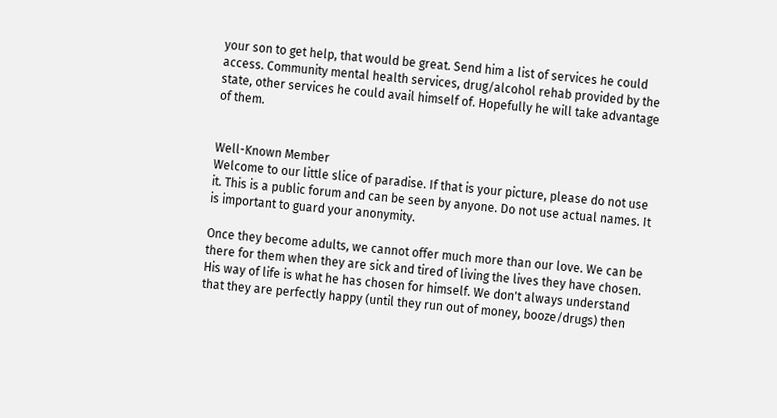your son to get help, that would be great. Send him a list of services he could access. Community mental health services, drug/alcohol rehab provided by the state, other services he could avail himself of. Hopefully he will take advantage of them.


Well-Known Member
Welcome to our little slice of paradise. If that is your picture, please do not use it. This is a public forum and can be seen by anyone. Do not use actual names. It is important to guard your anonymity.

Once they become adults, we cannot offer much more than our love. We can be there for them when they are sick and tired of living the lives they have chosen. His way of life is what he has chosen for himself. We don't always understand that they are perfectly happy (until they run out of money, booze/drugs) then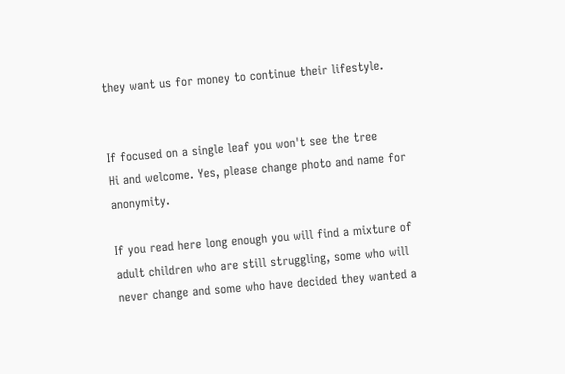they want us for money to continue their lifestyle.


If focused on a single leaf you won't see the tree
Hi and welcome. Yes, please change photo and name for anonymity.

If you read here long enough you will find a mixture of adult children who are still struggling, some who will never change and some who have decided they wanted a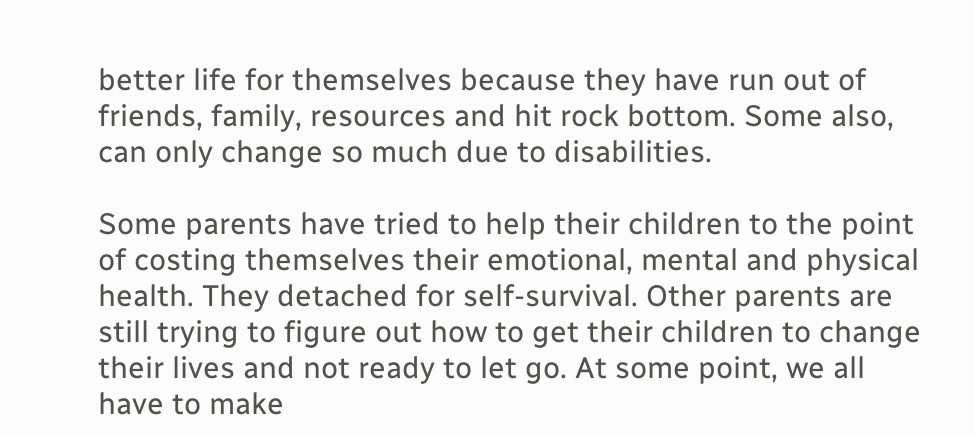better life for themselves because they have run out of friends, family, resources and hit rock bottom. Some also, can only change so much due to disabilities.

Some parents have tried to help their children to the point of costing themselves their emotional, mental and physical health. They detached for self-survival. Other parents are still trying to figure out how to get their children to change their lives and not ready to let go. At some point, we all have to make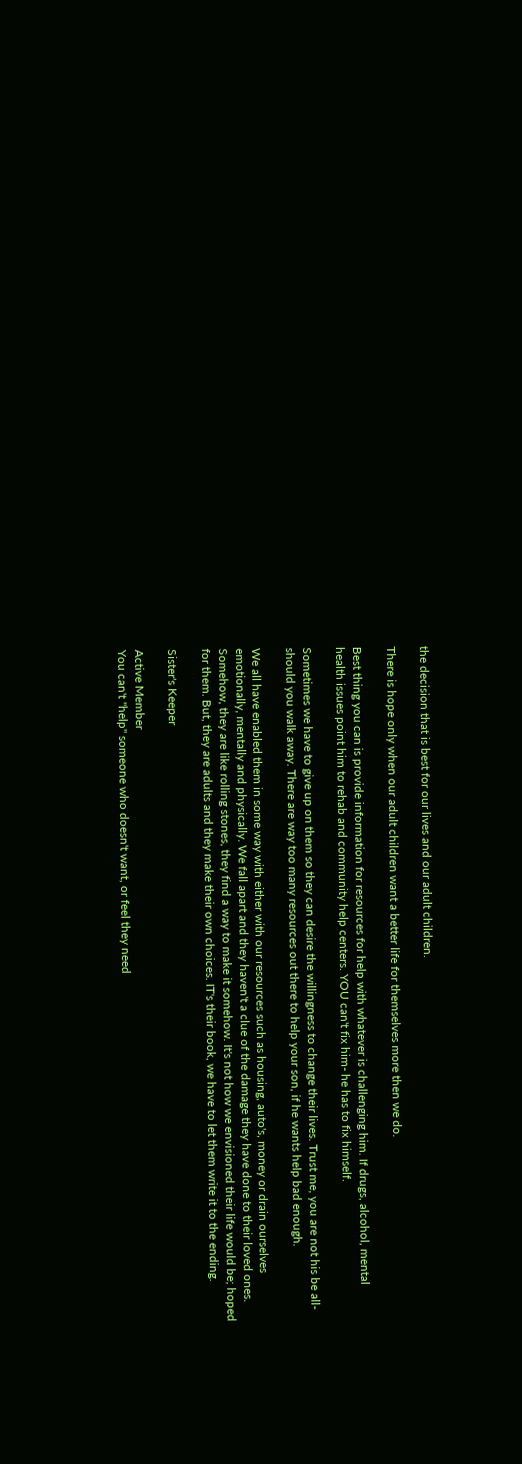the decision that is best for our lives and our adult children.

There is hope only when our adult children want a better life for themselves more then we do.

Best thing you can is provide information for resources for help with whatever is challenging him. If drugs, alcohol, mental health issues point him to rehab and community help centers. YOU can't fix him- he has to fix himself.

Sometimes we have to give up on them so they can desire the willingness to change their lives. Trust me, you are not his be all- should you walk away. There are way too many resources out there to help your son, if he wants help bad enough.

We all have enabled them in some way with either with our resources such as housing, auto's, money or drain ourselves emotionally, mentally and physically. We fall apart and they haven't a clue of the damage they have done to their loved ones. Somehow, they are like rolling stones, they find a way to make it somehow. It's not how we envisioned their life would be; hoped for them. But, they are adults and they make their own choices. IT's their book, we have to let them write it to the ending.

Sister's Keeper

Active Member
You can't "help" someone who doesn't want, or feel they need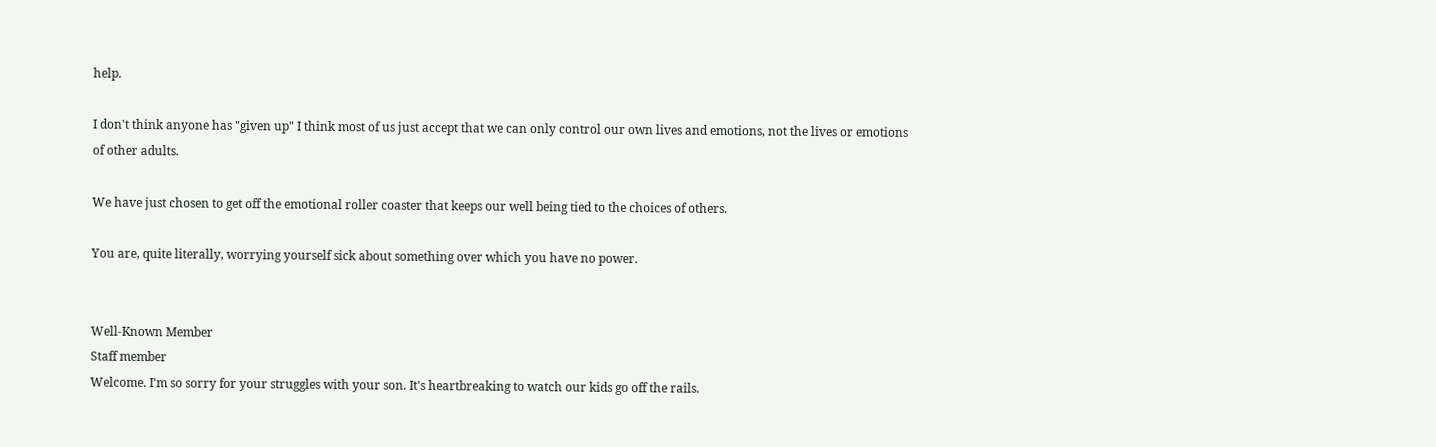help.

I don't think anyone has "given up" I think most of us just accept that we can only control our own lives and emotions, not the lives or emotions of other adults.

We have just chosen to get off the emotional roller coaster that keeps our well being tied to the choices of others.

You are, quite literally, worrying yourself sick about something over which you have no power.


Well-Known Member
Staff member
Welcome. I'm so sorry for your struggles with your son. It's heartbreaking to watch our kids go off the rails.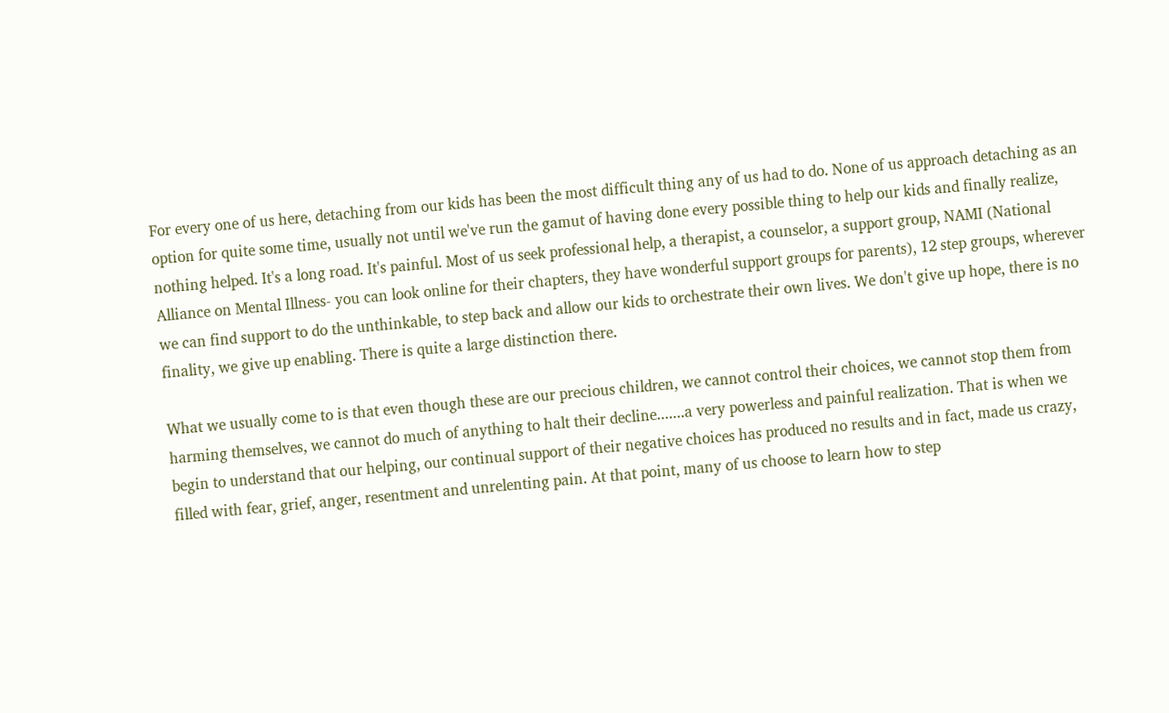For every one of us here, detaching from our kids has been the most difficult thing any of us had to do. None of us approach detaching as an option for quite some time, usually not until we've run the gamut of having done every possible thing to help our kids and finally realize, nothing helped. It's a long road. It's painful. Most of us seek professional help, a therapist, a counselor, a support group, NAMI (National Alliance on Mental Illness- you can look online for their chapters, they have wonderful support groups for parents), 12 step groups, wherever we can find support to do the unthinkable, to step back and allow our kids to orchestrate their own lives. We don't give up hope, there is no finality, we give up enabling. There is quite a large distinction there.

What we usually come to is that even though these are our precious children, we cannot control their choices, we cannot stop them from harming themselves, we cannot do much of anything to halt their decline.......a very powerless and painful realization. That is when we begin to understand that our helping, our continual support of their negative choices has produced no results and in fact, made us crazy, filled with fear, grief, anger, resentment and unrelenting pain. At that point, many of us choose to learn how to step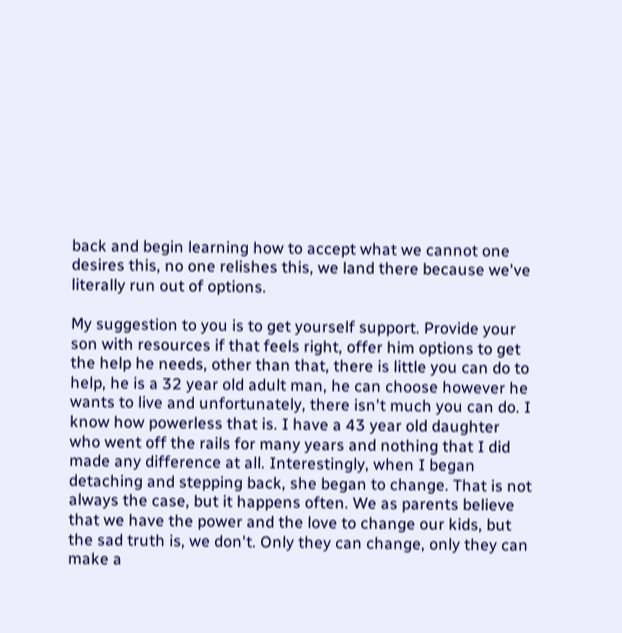back and begin learning how to accept what we cannot one desires this, no one relishes this, we land there because we've literally run out of options.

My suggestion to you is to get yourself support. Provide your son with resources if that feels right, offer him options to get the help he needs, other than that, there is little you can do to help, he is a 32 year old adult man, he can choose however he wants to live and unfortunately, there isn't much you can do. I know how powerless that is. I have a 43 year old daughter who went off the rails for many years and nothing that I did made any difference at all. Interestingly, when I began detaching and stepping back, she began to change. That is not always the case, but it happens often. We as parents believe that we have the power and the love to change our kids, but the sad truth is, we don't. Only they can change, only they can make a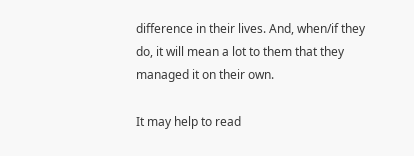difference in their lives. And, when/if they do, it will mean a lot to them that they managed it on their own.

It may help to read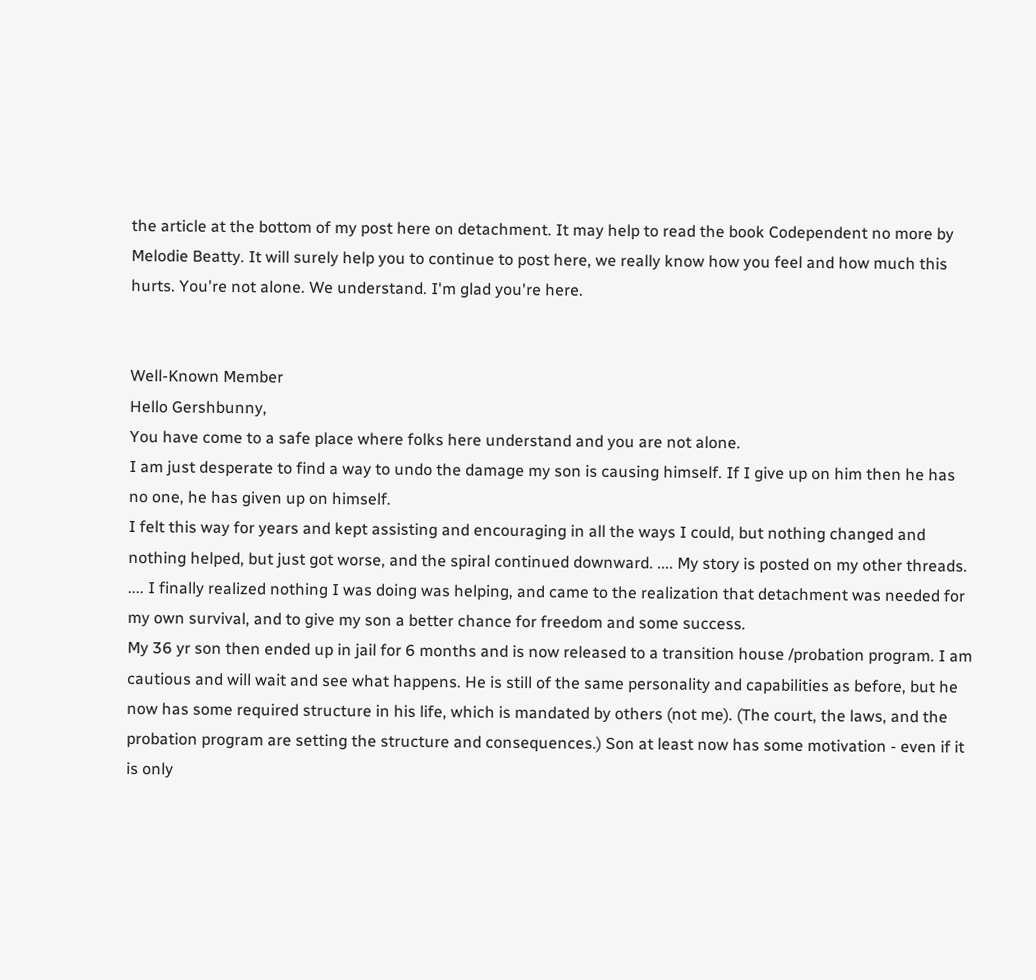the article at the bottom of my post here on detachment. It may help to read the book Codependent no more by Melodie Beatty. It will surely help you to continue to post here, we really know how you feel and how much this hurts. You're not alone. We understand. I'm glad you're here.


Well-Known Member
Hello Gershbunny,
You have come to a safe place where folks here understand and you are not alone.
I am just desperate to find a way to undo the damage my son is causing himself. If I give up on him then he has no one, he has given up on himself.
I felt this way for years and kept assisting and encouraging in all the ways I could, but nothing changed and nothing helped, but just got worse, and the spiral continued downward. .... My story is posted on my other threads. .... I finally realized nothing I was doing was helping, and came to the realization that detachment was needed for my own survival, and to give my son a better chance for freedom and some success.
My 36 yr son then ended up in jail for 6 months and is now released to a transition house /probation program. I am cautious and will wait and see what happens. He is still of the same personality and capabilities as before, but he now has some required structure in his life, which is mandated by others (not me). (The court, the laws, and the probation program are setting the structure and consequences.) Son at least now has some motivation - even if it is only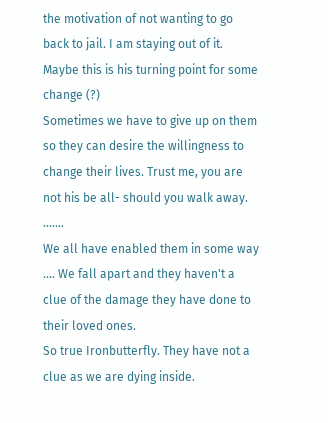the motivation of not wanting to go back to jail. I am staying out of it. Maybe this is his turning point for some change (?)
Sometimes we have to give up on them so they can desire the willingness to change their lives. Trust me, you are not his be all- should you walk away. .......
We all have enabled them in some way .... We fall apart and they haven't a clue of the damage they have done to their loved ones.
So true Ironbutterfly. They have not a clue as we are dying inside.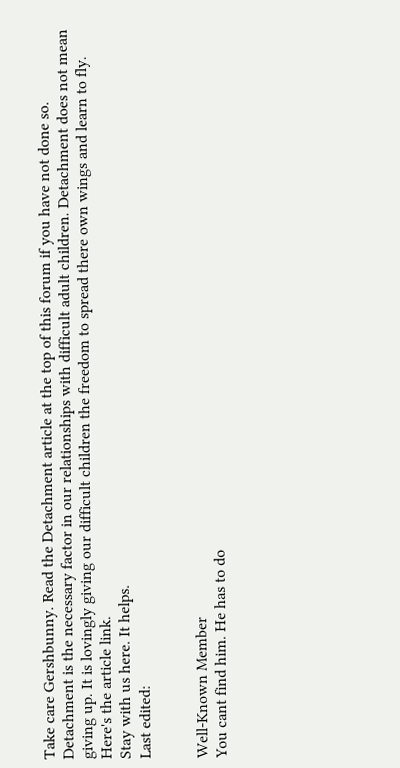Take care Gershbunny. Read the Detachment article at the top of this forum if you have not done so. Detachment is the necessary factor in our relationships with difficult adult children. Detachment does not mean giving up. It is lovingly giving our difficult children the freedom to spread there own wings and learn to fly.
Here's the article link.
Stay with us here. It helps.
Last edited:


Well-Known Member
You cant find him. He has to do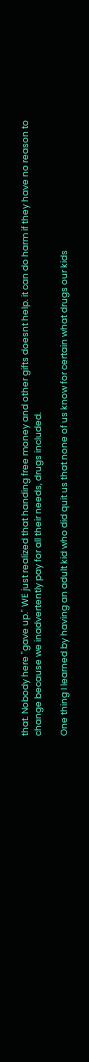that. Nobody here "gave up." WE just realized that handing free money and other gifts doesnt help. it can do harm if they have no reason to change because we inadvertently pay for all their needs, drugs included.

One thing I learned by having an adult kid who did quit us that none of us know for certain what drugs our kids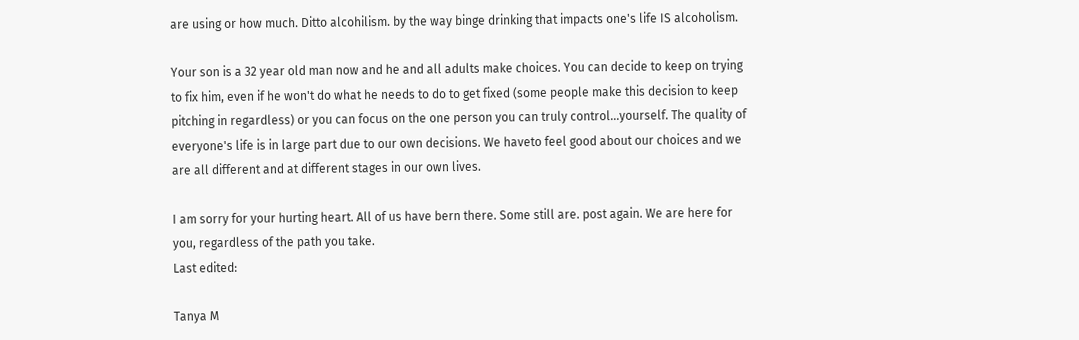are using or how much. Ditto alcohilism. by the way binge drinking that impacts one's life IS alcoholism.

Your son is a 32 year old man now and he and all adults make choices. You can decide to keep on trying to fix him, even if he won't do what he needs to do to get fixed (some people make this decision to keep pitching in regardless) or you can focus on the one person you can truly control...yourself. The quality of everyone's life is in large part due to our own decisions. We haveto feel good about our choices and we are all different and at different stages in our own lives.

I am sorry for your hurting heart. All of us have bern there. Some still are. post again. We are here for you, regardless of the path you take.
Last edited:

Tanya M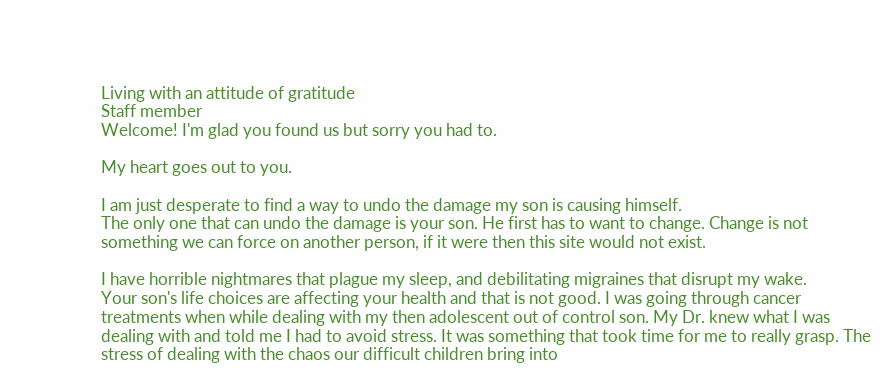Living with an attitude of gratitude
Staff member
Welcome! I'm glad you found us but sorry you had to.

My heart goes out to you.

I am just desperate to find a way to undo the damage my son is causing himself.
The only one that can undo the damage is your son. He first has to want to change. Change is not something we can force on another person, if it were then this site would not exist.

I have horrible nightmares that plague my sleep, and debilitating migraines that disrupt my wake.
Your son's life choices are affecting your health and that is not good. I was going through cancer treatments when while dealing with my then adolescent out of control son. My Dr. knew what I was dealing with and told me I had to avoid stress. It was something that took time for me to really grasp. The stress of dealing with the chaos our difficult children bring into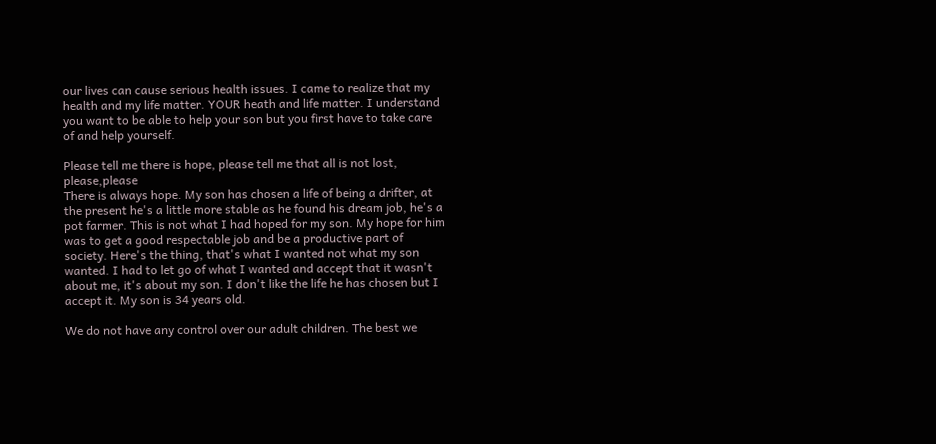our lives can cause serious health issues. I came to realize that my health and my life matter. YOUR heath and life matter. I understand you want to be able to help your son but you first have to take care of and help yourself.

Please tell me there is hope, please tell me that all is not lost, please,please
There is always hope. My son has chosen a life of being a drifter, at the present he's a little more stable as he found his dream job, he's a pot farmer. This is not what I had hoped for my son. My hope for him was to get a good respectable job and be a productive part of society. Here's the thing, that's what I wanted not what my son wanted. I had to let go of what I wanted and accept that it wasn't about me, it's about my son. I don't like the life he has chosen but I accept it. My son is 34 years old.

We do not have any control over our adult children. The best we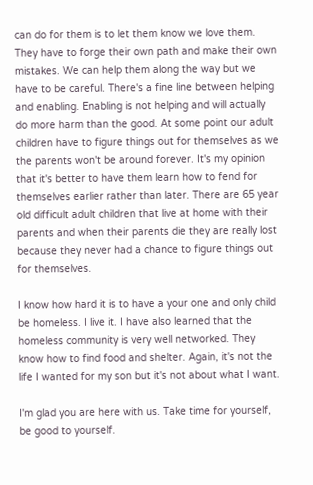can do for them is to let them know we love them. They have to forge their own path and make their own mistakes. We can help them along the way but we have to be careful. There's a fine line between helping and enabling. Enabling is not helping and will actually do more harm than the good. At some point our adult children have to figure things out for themselves as we the parents won't be around forever. It's my opinion that it's better to have them learn how to fend for themselves earlier rather than later. There are 65 year old difficult adult children that live at home with their parents and when their parents die they are really lost because they never had a chance to figure things out for themselves.

I know how hard it is to have a your one and only child be homeless. I live it. I have also learned that the homeless community is very well networked. They know how to find food and shelter. Again, it's not the life I wanted for my son but it's not about what I want.

I'm glad you are here with us. Take time for yourself, be good to yourself.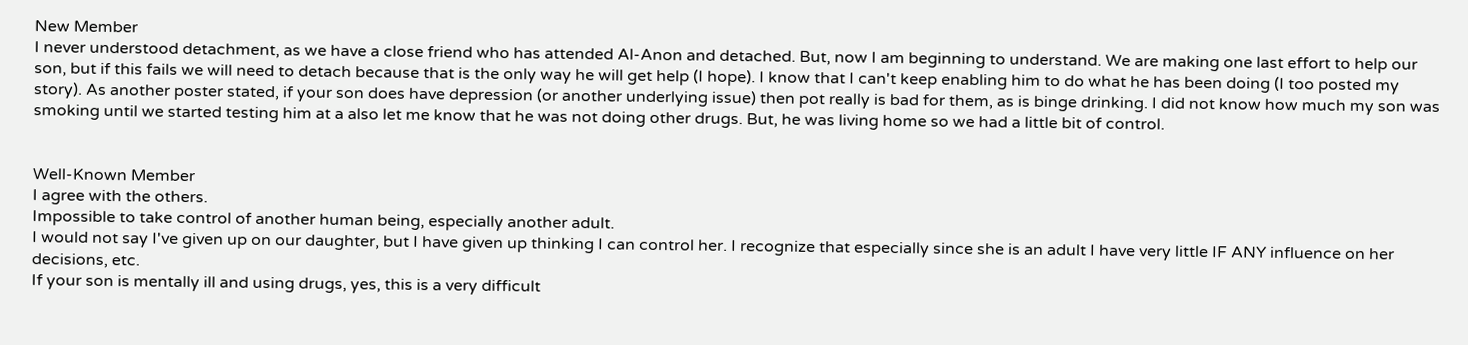New Member
I never understood detachment, as we have a close friend who has attended Al-Anon and detached. But, now I am beginning to understand. We are making one last effort to help our son, but if this fails we will need to detach because that is the only way he will get help (I hope). I know that I can't keep enabling him to do what he has been doing (I too posted my story). As another poster stated, if your son does have depression (or another underlying issue) then pot really is bad for them, as is binge drinking. I did not know how much my son was smoking until we started testing him at a also let me know that he was not doing other drugs. But, he was living home so we had a little bit of control.


Well-Known Member
I agree with the others.
Impossible to take control of another human being, especially another adult.
I would not say I've given up on our daughter, but I have given up thinking I can control her. I recognize that especially since she is an adult I have very little IF ANY influence on her decisions, etc.
If your son is mentally ill and using drugs, yes, this is a very difficult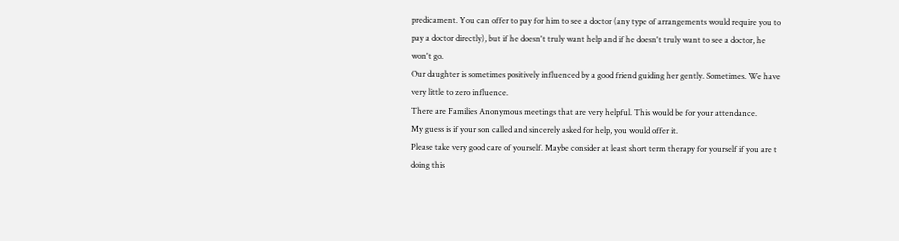predicament. You can offer to pay for him to see a doctor (any type of arrangements would require you to pay a doctor directly), but if he doesn't truly want help and if he doesn't truly want to see a doctor, he won't go.
Our daughter is sometimes positively influenced by a good friend guiding her gently. Sometimes. We have very little to zero influence.
There are Families Anonymous meetings that are very helpful. This would be for your attendance.
My guess is if your son called and sincerely asked for help, you would offer it.
Please take very good care of yourself. Maybe consider at least short term therapy for yourself if you are t doing this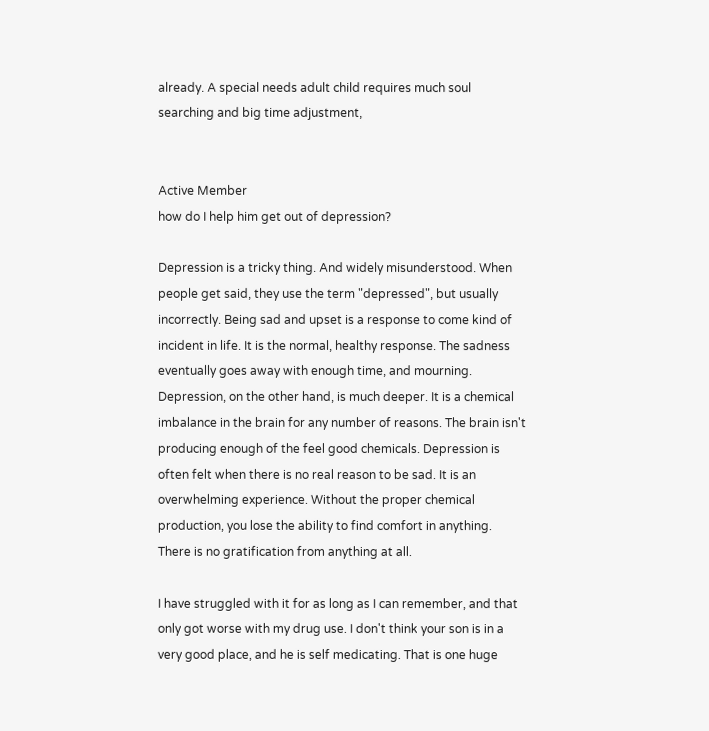already. A special needs adult child requires much soul searching and big time adjustment,


Active Member
how do I help him get out of depression?

Depression is a tricky thing. And widely misunderstood. When people get said, they use the term "depressed", but usually incorrectly. Being sad and upset is a response to come kind of incident in life. It is the normal, healthy response. The sadness eventually goes away with enough time, and mourning. Depression, on the other hand, is much deeper. It is a chemical imbalance in the brain for any number of reasons. The brain isn't producing enough of the feel good chemicals. Depression is often felt when there is no real reason to be sad. It is an overwhelming experience. Without the proper chemical production, you lose the ability to find comfort in anything. There is no gratification from anything at all.

I have struggled with it for as long as I can remember, and that only got worse with my drug use. I don't think your son is in a very good place, and he is self medicating. That is one huge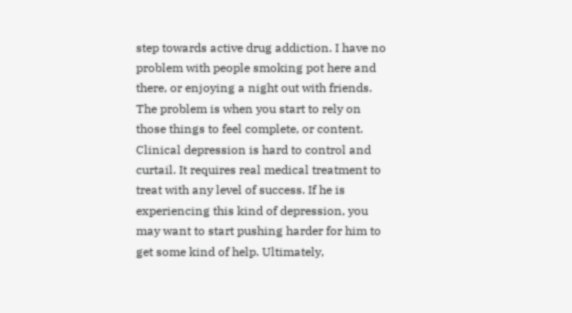step towards active drug addiction. I have no problem with people smoking pot here and there, or enjoying a night out with friends. The problem is when you start to rely on those things to feel complete, or content. Clinical depression is hard to control and curtail. It requires real medical treatment to treat with any level of success. If he is experiencing this kind of depression, you may want to start pushing harder for him to get some kind of help. Ultimately,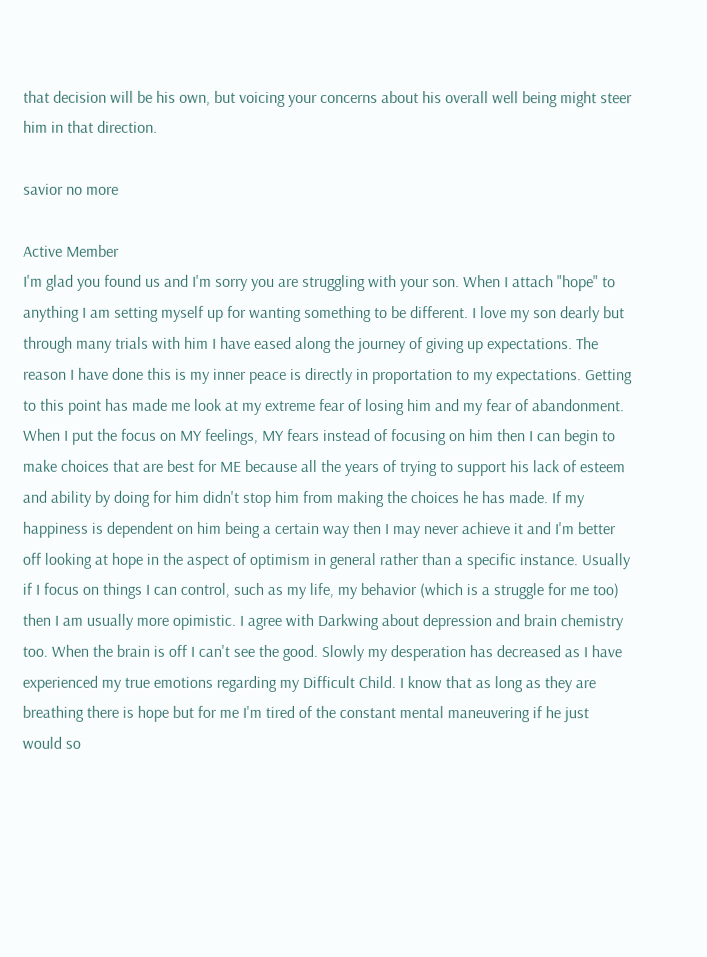that decision will be his own, but voicing your concerns about his overall well being might steer him in that direction.

savior no more

Active Member
I'm glad you found us and I'm sorry you are struggling with your son. When I attach "hope" to anything I am setting myself up for wanting something to be different. I love my son dearly but through many trials with him I have eased along the journey of giving up expectations. The reason I have done this is my inner peace is directly in proportation to my expectations. Getting to this point has made me look at my extreme fear of losing him and my fear of abandonment. When I put the focus on MY feelings, MY fears instead of focusing on him then I can begin to make choices that are best for ME because all the years of trying to support his lack of esteem and ability by doing for him didn't stop him from making the choices he has made. If my happiness is dependent on him being a certain way then I may never achieve it and I'm better off looking at hope in the aspect of optimism in general rather than a specific instance. Usually if I focus on things I can control, such as my life, my behavior (which is a struggle for me too) then I am usually more opimistic. I agree with Darkwing about depression and brain chemistry too. When the brain is off I can't see the good. Slowly my desperation has decreased as I have experienced my true emotions regarding my Difficult Child. I know that as long as they are breathing there is hope but for me I'm tired of the constant mental maneuvering if he just would so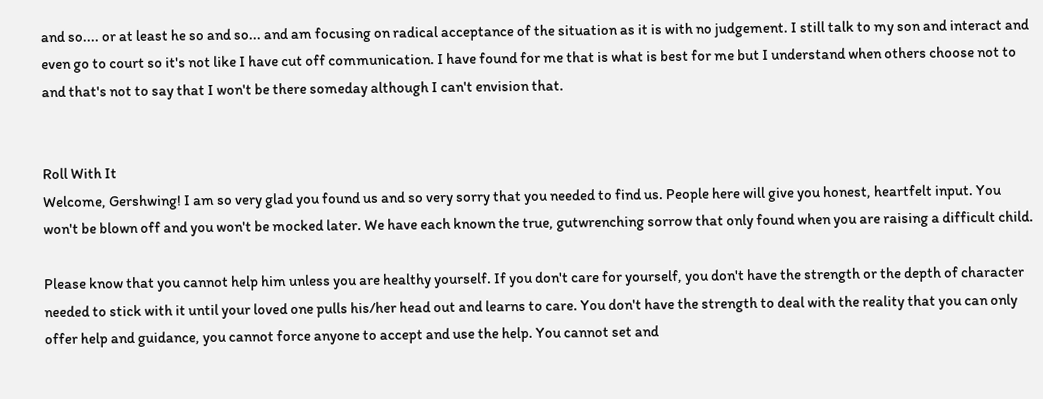and so.... or at least he so and so... and am focusing on radical acceptance of the situation as it is with no judgement. I still talk to my son and interact and even go to court so it's not like I have cut off communication. I have found for me that is what is best for me but I understand when others choose not to and that's not to say that I won't be there someday although I can't envision that.


Roll With It
Welcome, Gershwing! I am so very glad you found us and so very sorry that you needed to find us. People here will give you honest, heartfelt input. You won't be blown off and you won't be mocked later. We have each known the true, gutwrenching sorrow that only found when you are raising a difficult child.

Please know that you cannot help him unless you are healthy yourself. If you don't care for yourself, you don't have the strength or the depth of character needed to stick with it until your loved one pulls his/her head out and learns to care. You don't have the strength to deal with the reality that you can only offer help and guidance, you cannot force anyone to accept and use the help. You cannot set and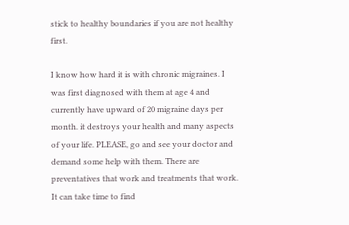stick to healthy boundaries if you are not healthy first.

I know how hard it is with chronic migraines. I was first diagnosed with them at age 4 and currently have upward of 20 migraine days per month. it destroys your health and many aspects of your life. PLEASE, go and see your doctor and demand some help with them. There are preventatives that work and treatments that work. It can take time to find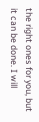the right ones for you, but it can be done. I will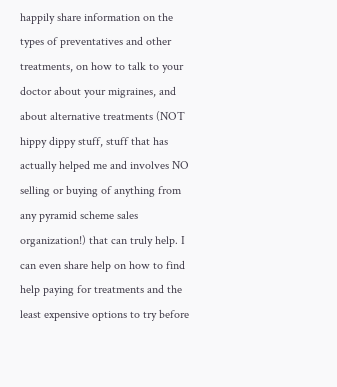happily share information on the types of preventatives and other treatments, on how to talk to your doctor about your migraines, and about alternative treatments (NOT hippy dippy stuff, stuff that has actually helped me and involves NO selling or buying of anything from any pyramid scheme sales organization!) that can truly help. I can even share help on how to find help paying for treatments and the least expensive options to try before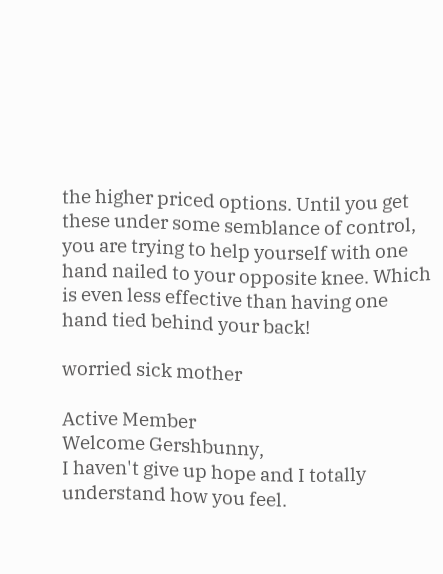the higher priced options. Until you get these under some semblance of control, you are trying to help yourself with one hand nailed to your opposite knee. Which is even less effective than having one hand tied behind your back!

worried sick mother

Active Member
Welcome Gershbunny,
I haven't give up hope and I totally understand how you feel.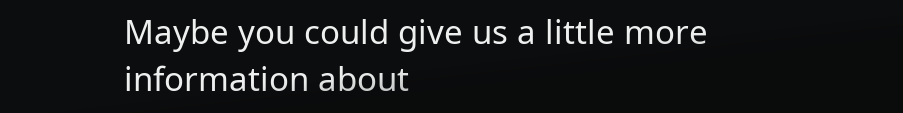Maybe you could give us a little more information about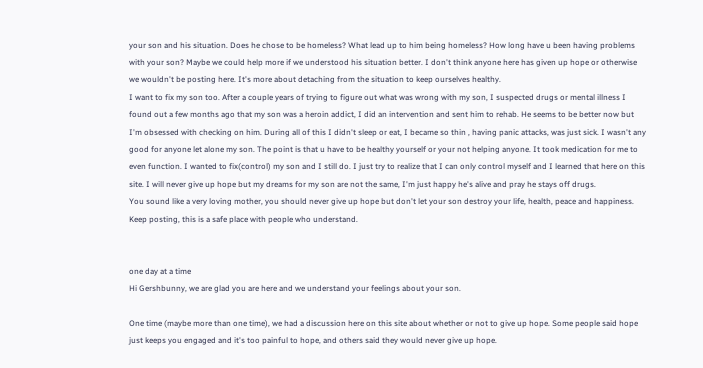your son and his situation. Does he chose to be homeless? What lead up to him being homeless? How long have u been having problems with your son? Maybe we could help more if we understood his situation better. I don't think anyone here has given up hope or otherwise we wouldn't be posting here. It's more about detaching from the situation to keep ourselves healthy.
I want to fix my son too. After a couple years of trying to figure out what was wrong with my son, I suspected drugs or mental illness I found out a few months ago that my son was a heroin addict, I did an intervention and sent him to rehab. He seems to be better now but I'm obsessed with checking on him. During all of this I didn't sleep or eat, I became so thin , having panic attacks, was just sick. I wasn't any good for anyone let alone my son. The point is that u have to be healthy yourself or your not helping anyone. It took medication for me to even function. I wanted to fix(control) my son and I still do. I just try to realize that I can only control myself and I learned that here on this site. I will never give up hope but my dreams for my son are not the same, I'm just happy he's alive and pray he stays off drugs.
You sound like a very loving mother, you should never give up hope but don't let your son destroy your life, health, peace and happiness. Keep posting, this is a safe place with people who understand.


one day at a time
Hi Gershbunny, we are glad you are here and we understand your feelings about your son.

One time (maybe more than one time), we had a discussion here on this site about whether or not to give up hope. Some people said hope just keeps you engaged and it's too painful to hope, and others said they would never give up hope.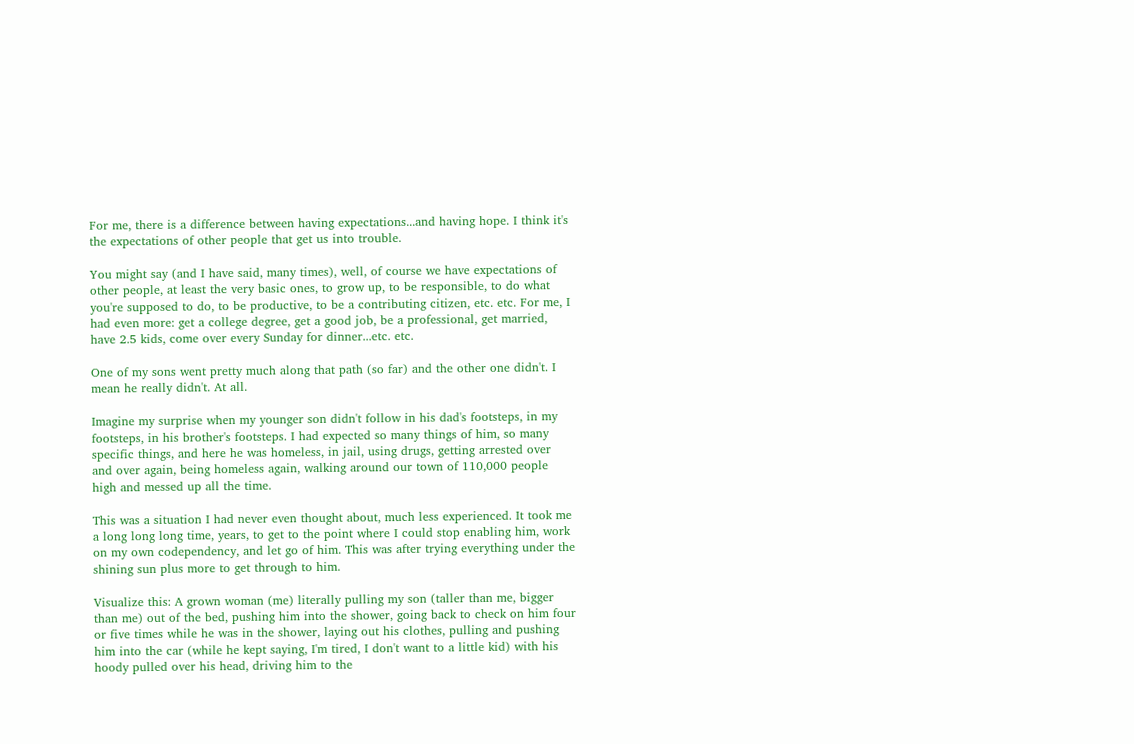For me, there is a difference between having expectations...and having hope. I think it's the expectations of other people that get us into trouble.

You might say (and I have said, many times), well, of course we have expectations of other people, at least the very basic ones, to grow up, to be responsible, to do what you're supposed to do, to be productive, to be a contributing citizen, etc. etc. For me, I had even more: get a college degree, get a good job, be a professional, get married, have 2.5 kids, come over every Sunday for dinner...etc. etc.

One of my sons went pretty much along that path (so far) and the other one didn't. I mean he really didn't. At all.

Imagine my surprise when my younger son didn't follow in his dad's footsteps, in my footsteps, in his brother's footsteps. I had expected so many things of him, so many specific things, and here he was homeless, in jail, using drugs, getting arrested over and over again, being homeless again, walking around our town of 110,000 people high and messed up all the time.

This was a situation I had never even thought about, much less experienced. It took me a long long long time, years, to get to the point where I could stop enabling him, work on my own codependency, and let go of him. This was after trying everything under the shining sun plus more to get through to him.

Visualize this: A grown woman (me) literally pulling my son (taller than me, bigger than me) out of the bed, pushing him into the shower, going back to check on him four or five times while he was in the shower, laying out his clothes, pulling and pushing him into the car (while he kept saying, I'm tired, I don't want to a little kid) with his hoody pulled over his head, driving him to the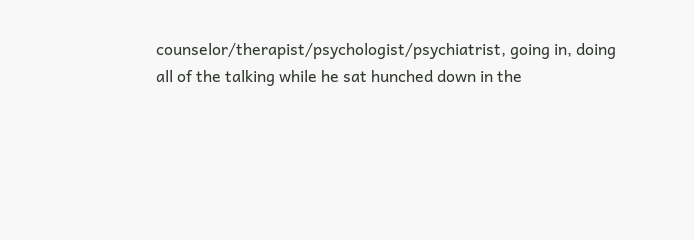counselor/therapist/psychologist/psychiatrist, going in, doing all of the talking while he sat hunched down in the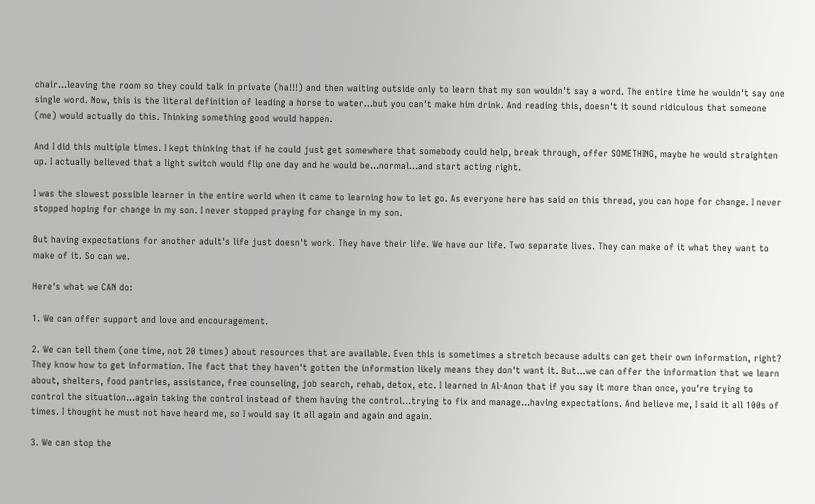chair...leaving the room so they could talk in private (ha!!!) and then waiting outside only to learn that my son wouldn't say a word. The entire time he wouldn't say one single word. Now, this is the literal definition of leading a horse to water...but you can't make him drink. And reading this, doesn't it sound ridiculous that someone (me) would actually do this. Thinking something good would happen.

And I did this multiple times. I kept thinking that if he could just get somewhere that somebody could help, break through, offer SOMETHING, maybe he would straighten up. I actually believed that a light switch would flip one day and he would be...normal...and start acting right.

I was the slowest possible learner in the entire world when it came to learning how to let go. As everyone here has said on this thread, you can hope for change. I never stopped hoping for change in my son. I never stopped praying for change in my son.

But having expectations for another adult's life just doesn't work. They have their life. We have our life. Two separate lives. They can make of it what they want to make of it. So can we.

Here's what we CAN do:

1. We can offer support and love and encouragement.

2. We can tell them (one time, not 20 times) about resources that are available. Even this is sometimes a stretch because adults can get their own information, right? They know how to get information. The fact that they haven't gotten the information likely means they don't want it. But...we can offer the information that we learn about, shelters, food pantries, assistance, free counseling, job search, rehab, detox, etc. I learned in Al-Anon that if you say it more than once, you're trying to control the situation...again taking the control instead of them having the control...trying to fix and manage...having expectations. And believe me, I said it all 100s of times. I thought he must not have heard me, so I would say it all again and again and again.

3. We can stop the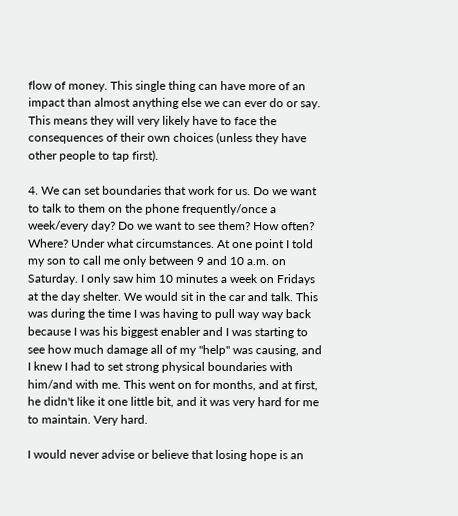flow of money. This single thing can have more of an impact than almost anything else we can ever do or say. This means they will very likely have to face the consequences of their own choices (unless they have other people to tap first).

4. We can set boundaries that work for us. Do we want to talk to them on the phone frequently/once a week/every day? Do we want to see them? How often? Where? Under what circumstances. At one point I told my son to call me only between 9 and 10 a.m. on Saturday. I only saw him 10 minutes a week on Fridays at the day shelter. We would sit in the car and talk. This was during the time I was having to pull way way back because I was his biggest enabler and I was starting to see how much damage all of my "help" was causing, and I knew I had to set strong physical boundaries with him/and with me. This went on for months, and at first, he didn't like it one little bit, and it was very hard for me to maintain. Very hard.

I would never advise or believe that losing hope is an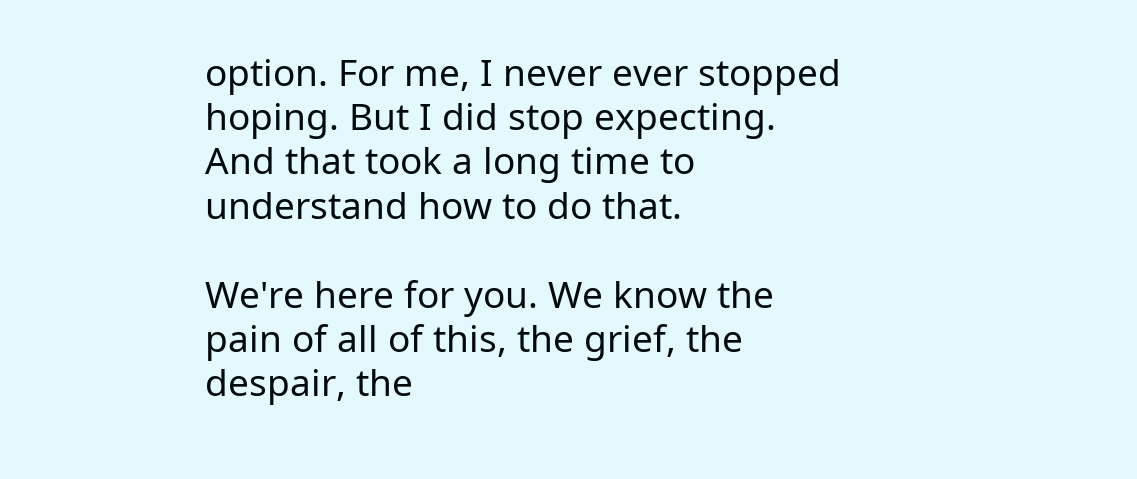option. For me, I never ever stopped hoping. But I did stop expecting. And that took a long time to understand how to do that.

We're here for you. We know the pain of all of this, the grief, the despair, the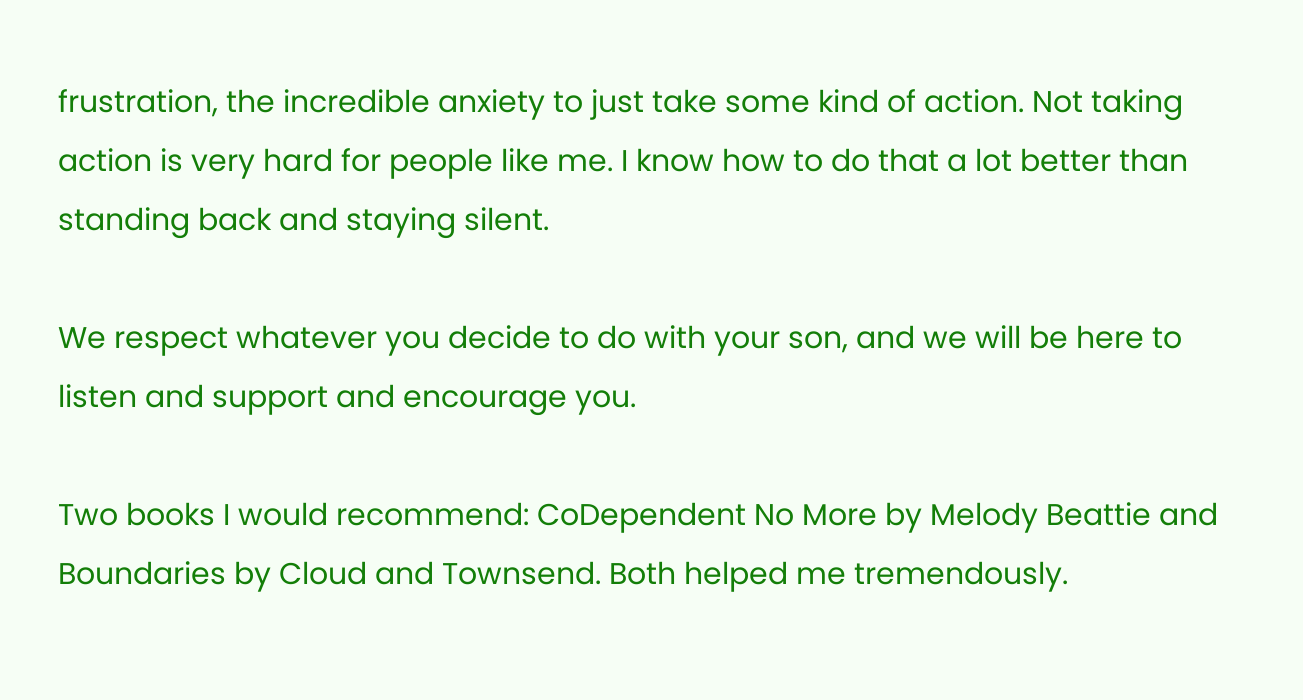frustration, the incredible anxiety to just take some kind of action. Not taking action is very hard for people like me. I know how to do that a lot better than standing back and staying silent.

We respect whatever you decide to do with your son, and we will be here to listen and support and encourage you.

Two books I would recommend: CoDependent No More by Melody Beattie and Boundaries by Cloud and Townsend. Both helped me tremendously.